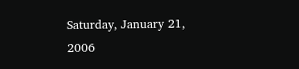Saturday, January 21, 2006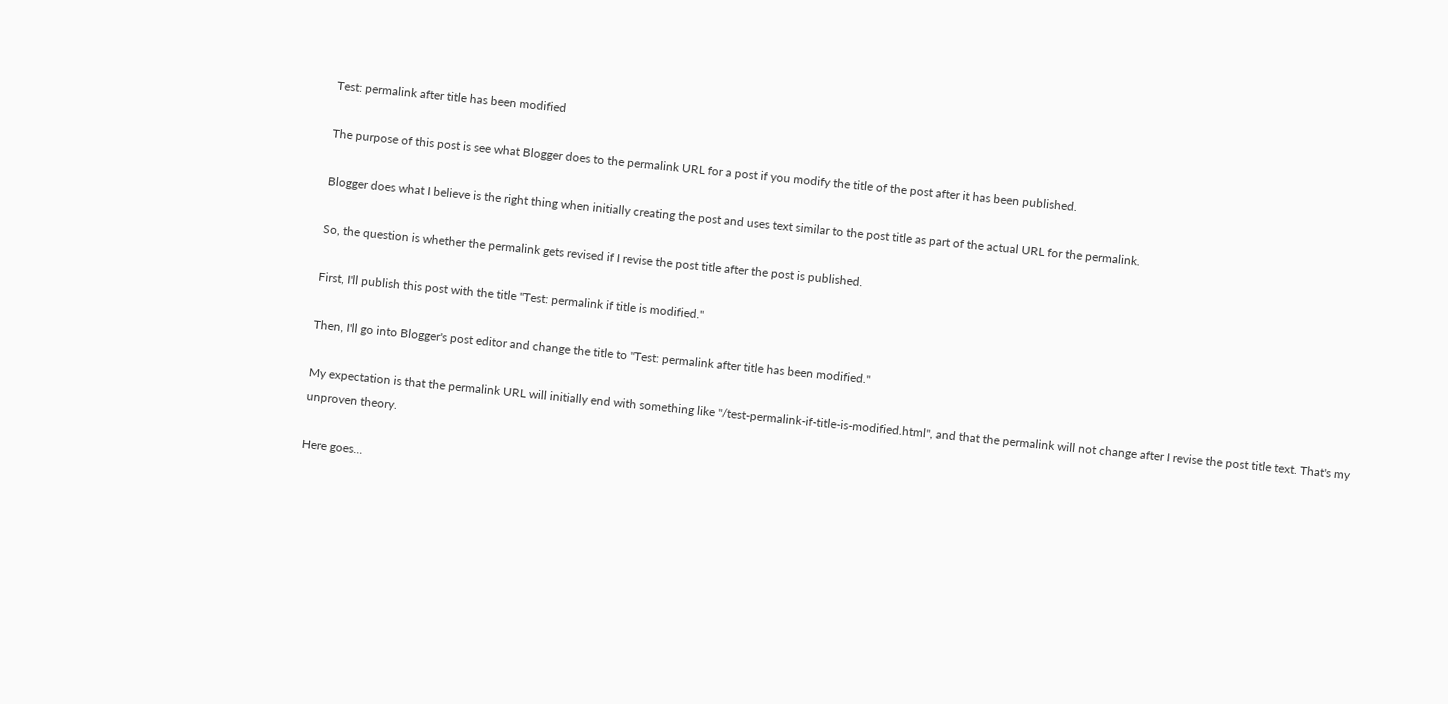Test: permalink after title has been modified

The purpose of this post is see what Blogger does to the permalink URL for a post if you modify the title of the post after it has been published.

Blogger does what I believe is the right thing when initially creating the post and uses text similar to the post title as part of the actual URL for the permalink.

So, the question is whether the permalink gets revised if I revise the post title after the post is published.

First, I'll publish this post with the title "Test: permalink if title is modified."

Then, I'll go into Blogger's post editor and change the title to "Test: permalink after title has been modified."

My expectation is that the permalink URL will initially end with something like "/test-permalink-if-title-is-modified.html", and that the permalink will not change after I revise the post title text. That's my unproven theory.

Here goes...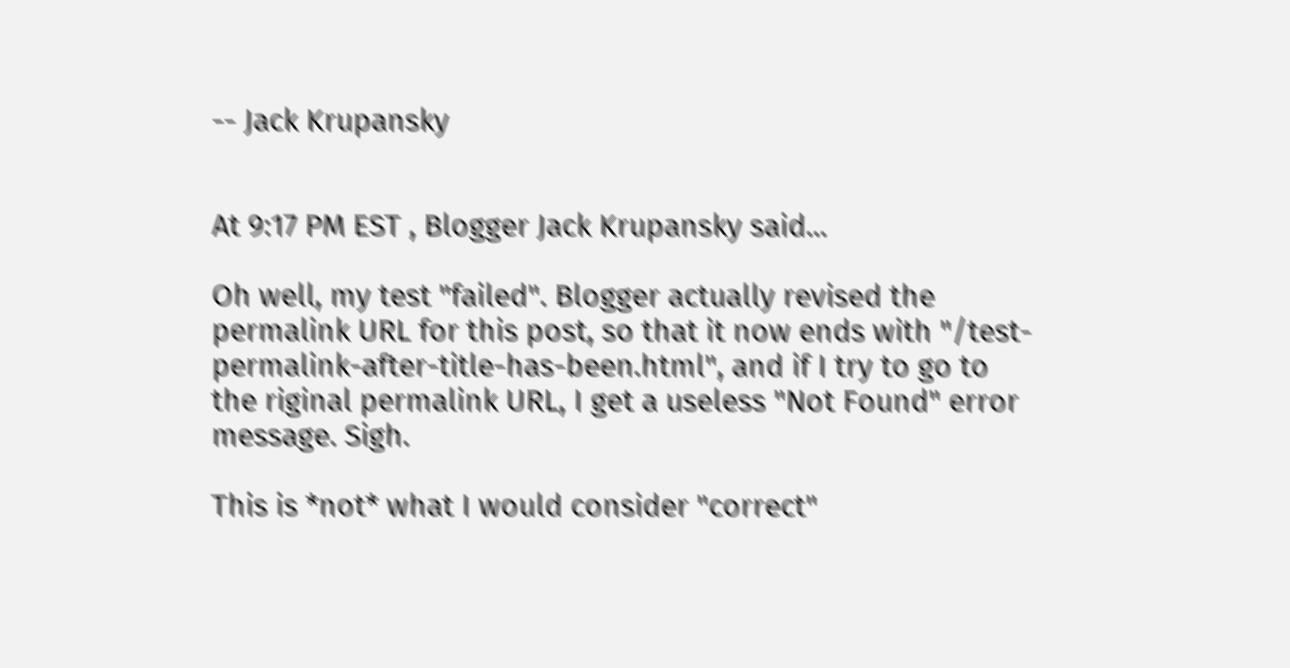-- Jack Krupansky


At 9:17 PM EST , Blogger Jack Krupansky said...

Oh well, my test "failed". Blogger actually revised the permalink URL for this post, so that it now ends with "/test-permalink-after-title-has-been.html", and if I try to go to the riginal permalink URL, I get a useless "Not Found" error message. Sigh.

This is *not* what I would consider "correct"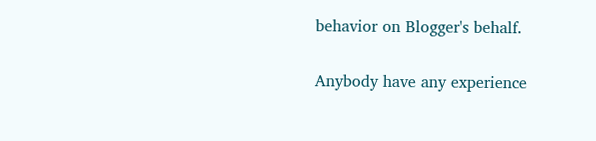behavior on Blogger's behalf.

Anybody have any experience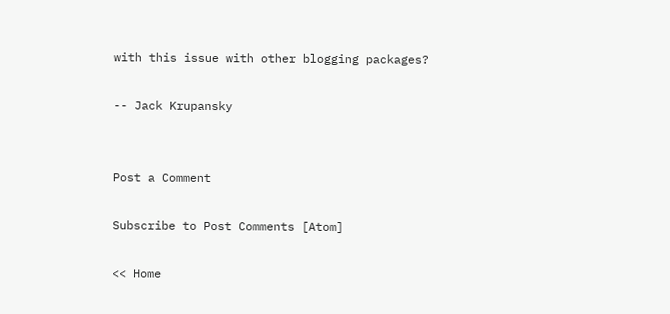with this issue with other blogging packages?

-- Jack Krupansky


Post a Comment

Subscribe to Post Comments [Atom]

<< Home